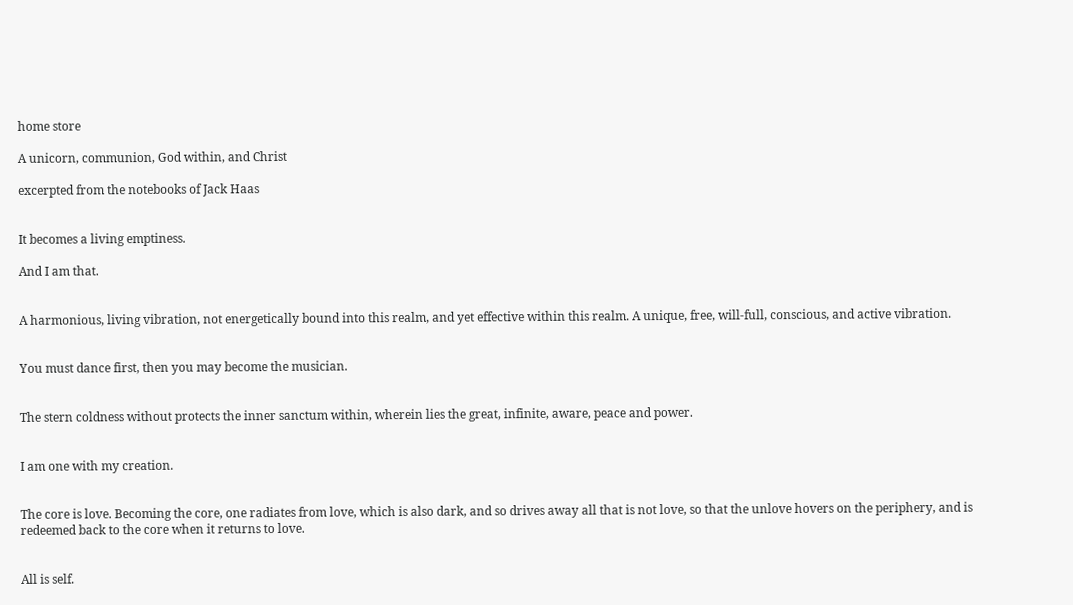home store

A unicorn, communion, God within, and Christ

excerpted from the notebooks of Jack Haas


It becomes a living emptiness.

And I am that.


A harmonious, living vibration, not energetically bound into this realm, and yet effective within this realm. A unique, free, will-full, conscious, and active vibration.


You must dance first, then you may become the musician.


The stern coldness without protects the inner sanctum within, wherein lies the great, infinite, aware, peace and power.


I am one with my creation.


The core is love. Becoming the core, one radiates from love, which is also dark, and so drives away all that is not love, so that the unlove hovers on the periphery, and is redeemed back to the core when it returns to love.


All is self.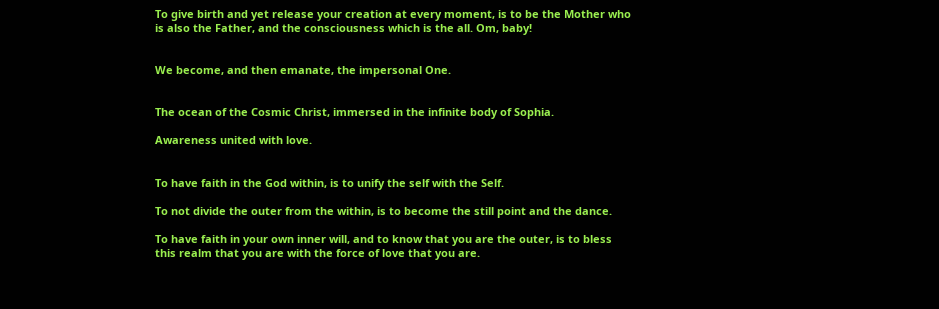To give birth and yet release your creation at every moment, is to be the Mother who is also the Father, and the consciousness which is the all. Om, baby!


We become, and then emanate, the impersonal One.


The ocean of the Cosmic Christ, immersed in the infinite body of Sophia.

Awareness united with love.


To have faith in the God within, is to unify the self with the Self.

To not divide the outer from the within, is to become the still point and the dance.

To have faith in your own inner will, and to know that you are the outer, is to bless this realm that you are with the force of love that you are.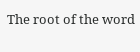The root of the word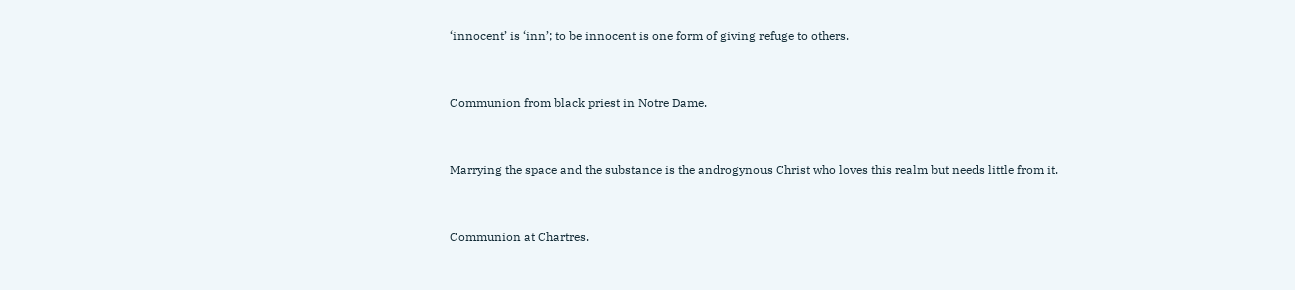‘innocent’ is ‘inn’; to be innocent is one form of giving refuge to others.


Communion from black priest in Notre Dame.


Marrying the space and the substance is the androgynous Christ who loves this realm but needs little from it.


Communion at Chartres.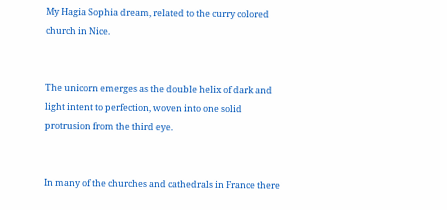My Hagia Sophia dream, related to the curry colored church in Nice.


The unicorn emerges as the double helix of dark and light intent to perfection, woven into one solid protrusion from the third eye.


In many of the churches and cathedrals in France there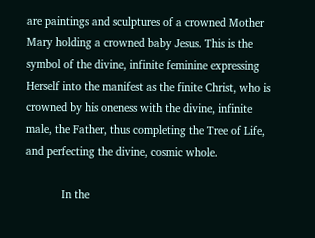are paintings and sculptures of a crowned Mother Mary holding a crowned baby Jesus. This is the symbol of the divine, infinite feminine expressing Herself into the manifest as the finite Christ, who is crowned by his oneness with the divine, infinite male, the Father, thus completing the Tree of Life, and perfecting the divine, cosmic whole.

            In the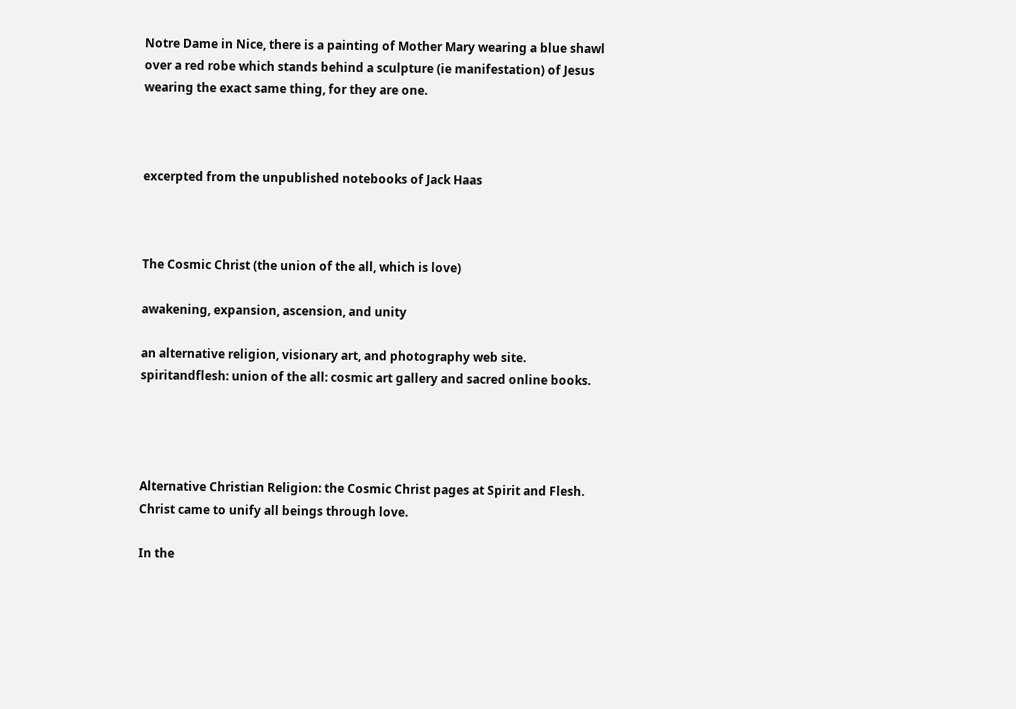Notre Dame in Nice, there is a painting of Mother Mary wearing a blue shawl over a red robe which stands behind a sculpture (ie manifestation) of Jesus wearing the exact same thing, for they are one.



excerpted from the unpublished notebooks of Jack Haas



The Cosmic Christ (the union of the all, which is love)

awakening, expansion, ascension, and unity

an alternative religion, visionary art, and photography web site. spiritandflesh: union of the all: cosmic art gallery and sacred online books.




Alternative Christian Religion: the Cosmic Christ pages at Spirit and Flesh. Christ came to unify all beings through love.

In the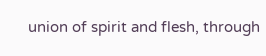union of spirit and flesh, through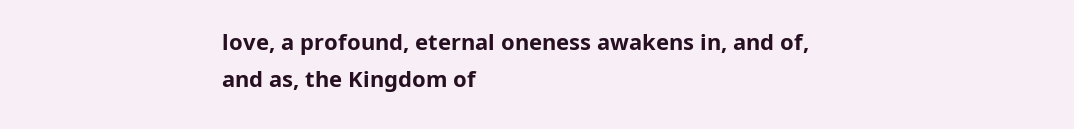love, a profound, eternal oneness awakens in, and of, and as, the Kingdom of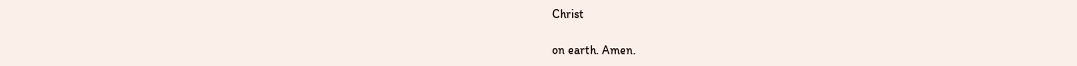Christ

on earth. Amen.